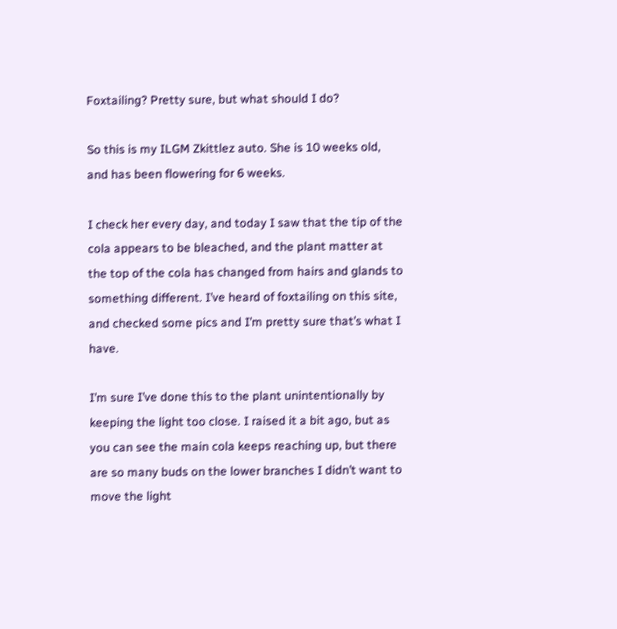Foxtailing? Pretty sure, but what should I do?

So this is my ILGM Zkittlez auto. She is 10 weeks old, and has been flowering for 6 weeks.

I check her every day, and today I saw that the tip of the cola appears to be bleached, and the plant matter at the top of the cola has changed from hairs and glands to something different. I’ve heard of foxtailing on this site, and checked some pics and I’m pretty sure that’s what I have.

I’m sure I’ve done this to the plant unintentionally by keeping the light too close. I raised it a bit ago, but as you can see the main cola keeps reaching up, but there are so many buds on the lower branches I didn’t want to move the light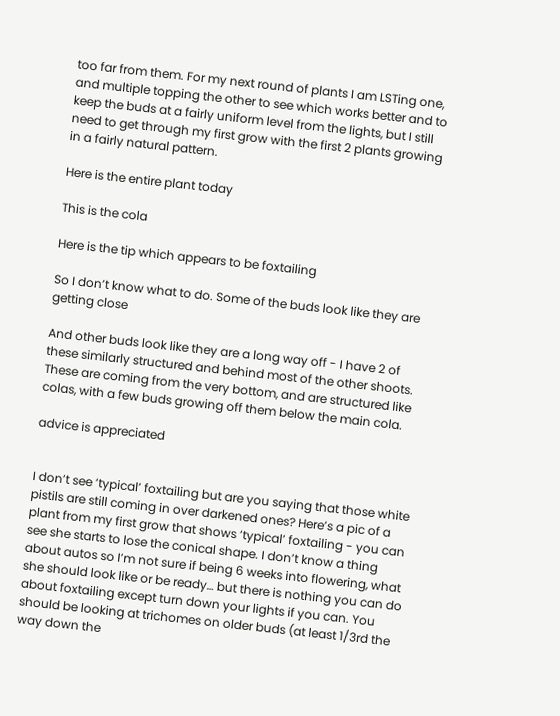too far from them. For my next round of plants I am LSTing one, and multiple topping the other to see which works better and to keep the buds at a fairly uniform level from the lights, but I still need to get through my first grow with the first 2 plants growing in a fairly natural pattern.

Here is the entire plant today

This is the cola

Here is the tip which appears to be foxtailing

So I don’t know what to do. Some of the buds look like they are getting close

And other buds look like they are a long way off - I have 2 of these similarly structured and behind most of the other shoots. These are coming from the very bottom, and are structured like colas, with a few buds growing off them below the main cola.

advice is appreciated


I don’t see ‘typical’ foxtailing but are you saying that those white pistils are still coming in over darkened ones? Here’s a pic of a plant from my first grow that shows ‘typical’ foxtailing - you can see she starts to lose the conical shape. I don’t know a thing about autos so I’m not sure if being 6 weeks into flowering, what she should look like or be ready… but there is nothing you can do about foxtailing except turn down your lights if you can. You should be looking at trichomes on older buds (at least 1/3rd the way down the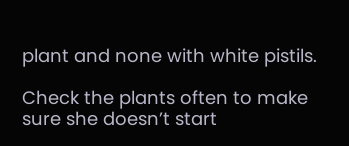plant and none with white pistils.

Check the plants often to make sure she doesn’t start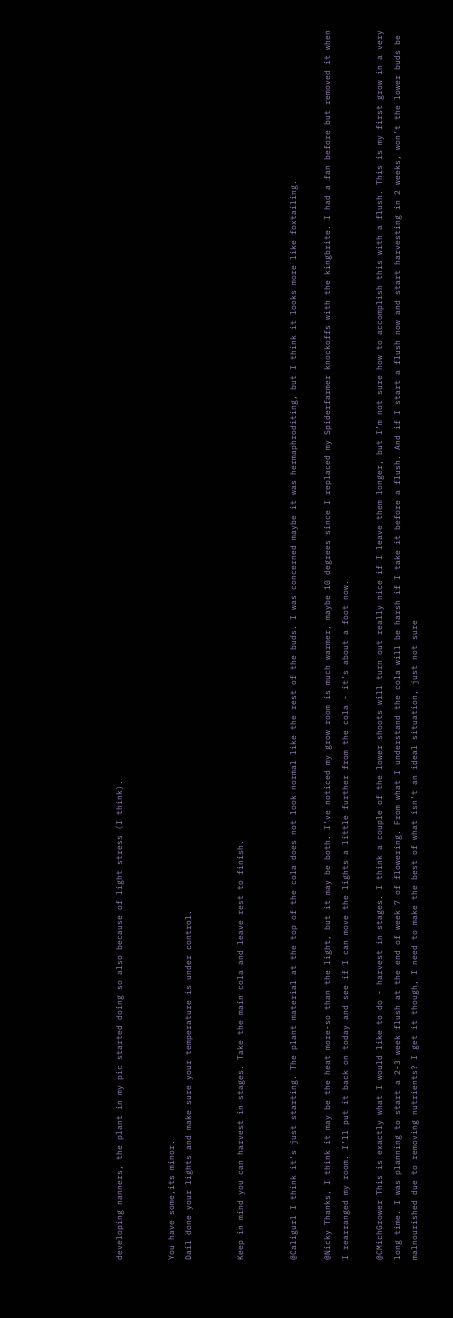developing nanners, the plant in my pic started doing so also because of light stress (I think).


You have some,its minor.
Dail done your lights and make sure your temperature is under control.


Keep in mind you can harvest in stages. Take the main cola and leave rest to finish.


@Caligurl I think it’s just starting. The plant material at the top of the cola does not look normal like the rest of the buds. I was concerned maybe it was hermaphroditing, but I think it looks more like foxtailing.

@Nicky Thanks, I think it may be the heat more-so than the light, but it may be both. I’ve noticed my grow room is much warmer, maybe 10 degrees since I replaced my Spiderfarmer knockoffs with the kingbrite. I had a fan before but removed it when I rearranged my room. I’ll put it back on today and see if I can move the lights a little further from the cola - it’s about a foot now.

@CMichGrower This is exactly what I would like to do - harvest in stages. I think a couple of the lower shoots will turn out really nice if I leave them longer, but I’m not sure how to accomplish this with a flush. This is my first grow in a very long time. I was planning to start a 2-3 week flush at the end of week 7 of flowering. From what I understand the cola will be harsh if I take it before a flush. And if I start a flush now and start harvesting in 2 weeks, won’t the lower buds be malnourished due to removing nutrients? I get it though, I need to make the best of what isn’t an ideal situation, just not sure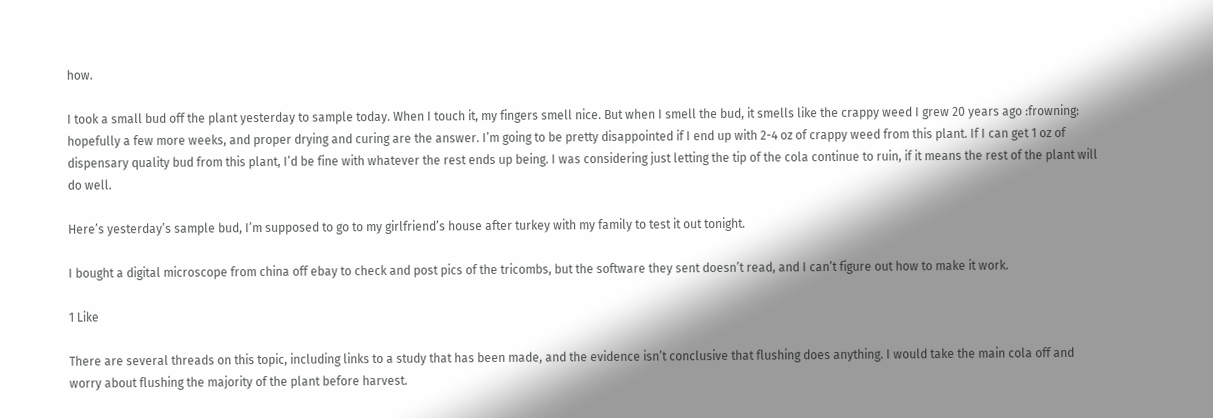how.

I took a small bud off the plant yesterday to sample today. When I touch it, my fingers smell nice. But when I smell the bud, it smells like the crappy weed I grew 20 years ago :frowning: hopefully a few more weeks, and proper drying and curing are the answer. I’m going to be pretty disappointed if I end up with 2-4 oz of crappy weed from this plant. If I can get 1 oz of dispensary quality bud from this plant, I’d be fine with whatever the rest ends up being. I was considering just letting the tip of the cola continue to ruin, if it means the rest of the plant will do well.

Here’s yesterday’s sample bud, I’m supposed to go to my girlfriend’s house after turkey with my family to test it out tonight.

I bought a digital microscope from china off ebay to check and post pics of the tricombs, but the software they sent doesn’t read, and I can’t figure out how to make it work.

1 Like

There are several threads on this topic, including links to a study that has been made, and the evidence isn’t conclusive that flushing does anything. I would take the main cola off and worry about flushing the majority of the plant before harvest.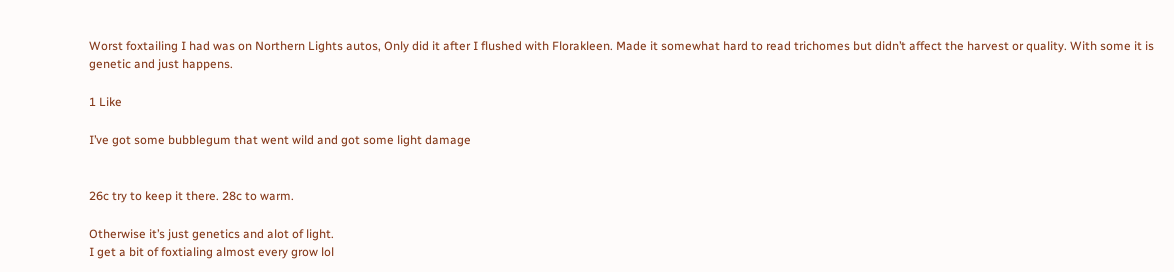Worst foxtailing I had was on Northern Lights autos, Only did it after I flushed with Florakleen. Made it somewhat hard to read trichomes but didn’t affect the harvest or quality. With some it is genetic and just happens.

1 Like

I’ve got some bubblegum that went wild and got some light damage


26c try to keep it there. 28c to warm.

Otherwise it’s just genetics and alot of light.
I get a bit of foxtialing almost every grow lol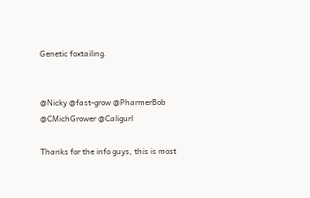Genetic foxtailing.


@Nicky @fast-grow @PharmerBob @CMichGrower @Caligurl

Thanks for the info guys, this is most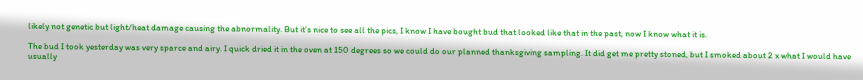likely not genetic but light/heat damage causing the abnormality. But it’s nice to see all the pics, I know I have bought bud that looked like that in the past, now I know what it is.

The bud I took yesterday was very sparce and airy. I quick dried it in the oven at 150 degrees so we could do our planned thanksgiving sampling. It did get me pretty stoned, but I smoked about 2 x what I would have usually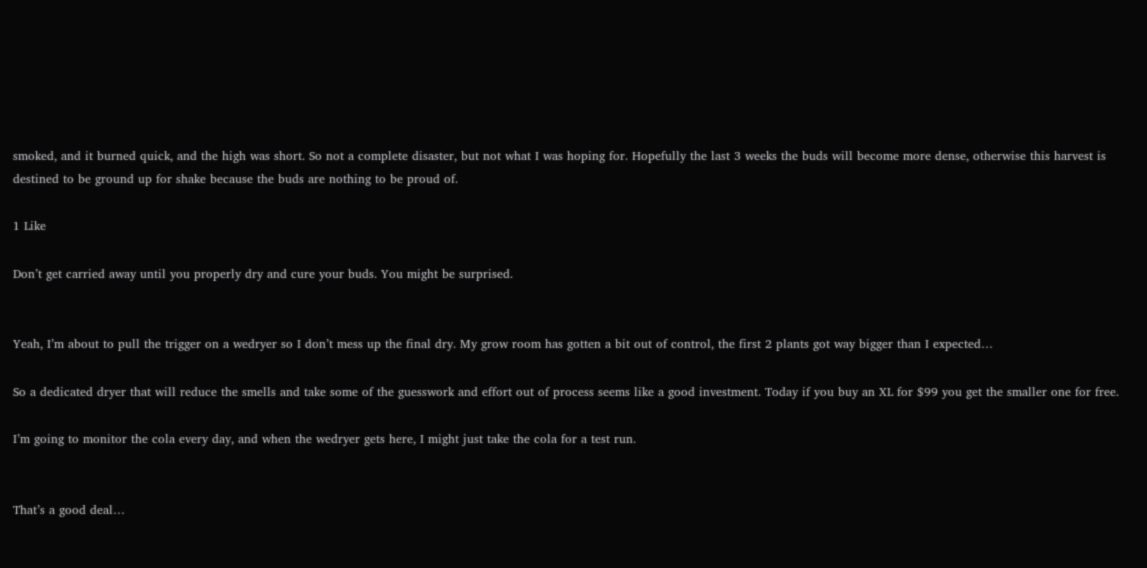smoked, and it burned quick, and the high was short. So not a complete disaster, but not what I was hoping for. Hopefully the last 3 weeks the buds will become more dense, otherwise this harvest is destined to be ground up for shake because the buds are nothing to be proud of.

1 Like

Don’t get carried away until you properly dry and cure your buds. You might be surprised.


Yeah, I’m about to pull the trigger on a wedryer so I don’t mess up the final dry. My grow room has gotten a bit out of control, the first 2 plants got way bigger than I expected…

So a dedicated dryer that will reduce the smells and take some of the guesswork and effort out of process seems like a good investment. Today if you buy an XL for $99 you get the smaller one for free.

I’m going to monitor the cola every day, and when the wedryer gets here, I might just take the cola for a test run.


That’s a good deal…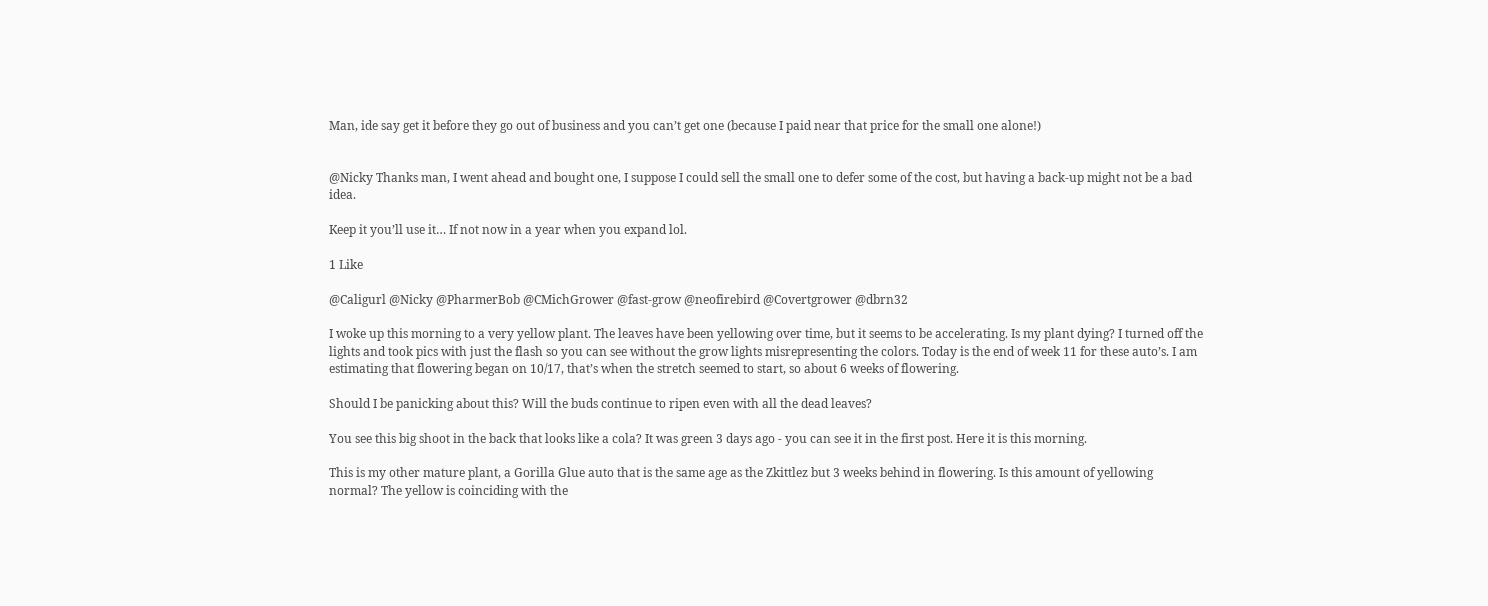Man, ide say get it before they go out of business and you can’t get one (because I paid near that price for the small one alone!)


@Nicky Thanks man, I went ahead and bought one, I suppose I could sell the small one to defer some of the cost, but having a back-up might not be a bad idea.

Keep it you’ll use it… If not now in a year when you expand lol.

1 Like

@Caligurl @Nicky @PharmerBob @CMichGrower @fast-grow @neofirebird @Covertgrower @dbrn32

I woke up this morning to a very yellow plant. The leaves have been yellowing over time, but it seems to be accelerating. Is my plant dying? I turned off the lights and took pics with just the flash so you can see without the grow lights misrepresenting the colors. Today is the end of week 11 for these auto’s. I am estimating that flowering began on 10/17, that’s when the stretch seemed to start, so about 6 weeks of flowering.

Should I be panicking about this? Will the buds continue to ripen even with all the dead leaves?

You see this big shoot in the back that looks like a cola? It was green 3 days ago - you can see it in the first post. Here it is this morning.

This is my other mature plant, a Gorilla Glue auto that is the same age as the Zkittlez but 3 weeks behind in flowering. Is this amount of yellowing normal? The yellow is coinciding with the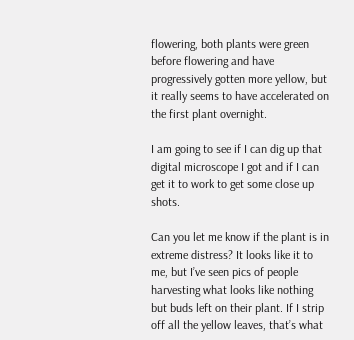flowering, both plants were green before flowering and have progressively gotten more yellow, but it really seems to have accelerated on the first plant overnight.

I am going to see if I can dig up that digital microscope I got and if I can get it to work to get some close up shots.

Can you let me know if the plant is in extreme distress? It looks like it to me, but I’ve seen pics of people harvesting what looks like nothing but buds left on their plant. If I strip off all the yellow leaves, that’s what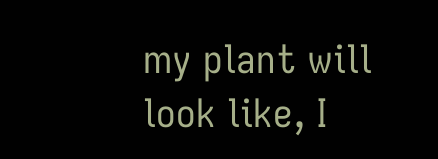my plant will look like, I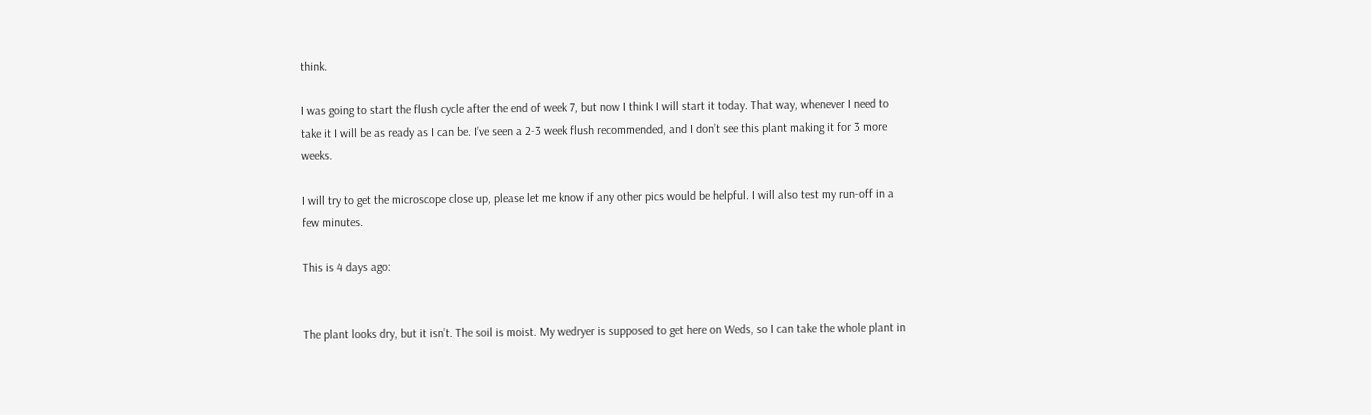think.

I was going to start the flush cycle after the end of week 7, but now I think I will start it today. That way, whenever I need to take it I will be as ready as I can be. I’ve seen a 2-3 week flush recommended, and I don’t see this plant making it for 3 more weeks.

I will try to get the microscope close up, please let me know if any other pics would be helpful. I will also test my run-off in a few minutes.

This is 4 days ago:


The plant looks dry, but it isn’t. The soil is moist. My wedryer is supposed to get here on Weds, so I can take the whole plant in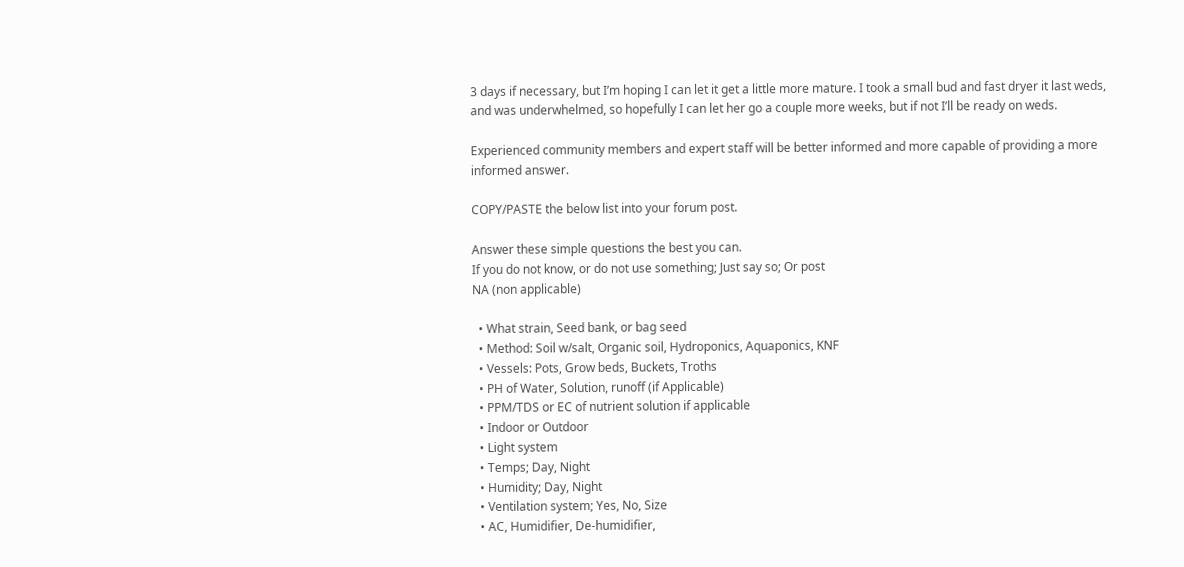3 days if necessary, but I’m hoping I can let it get a little more mature. I took a small bud and fast dryer it last weds, and was underwhelmed, so hopefully I can let her go a couple more weeks, but if not I’ll be ready on weds.

Experienced community members and expert staff will be better informed and more capable of providing a more informed answer.

COPY/PASTE the below list into your forum post.

Answer these simple questions the best you can.
If you do not know, or do not use something; Just say so; Or post
NA (non applicable)

  • What strain, Seed bank, or bag seed
  • Method: Soil w/salt, Organic soil, Hydroponics, Aquaponics, KNF
  • Vessels: Pots, Grow beds, Buckets, Troths
  • PH of Water, Solution, runoff (if Applicable)
  • PPM/TDS or EC of nutrient solution if applicable
  • Indoor or Outdoor
  • Light system
  • Temps; Day, Night
  • Humidity; Day, Night
  • Ventilation system; Yes, No, Size
  • AC, Humidifier, De-humidifier,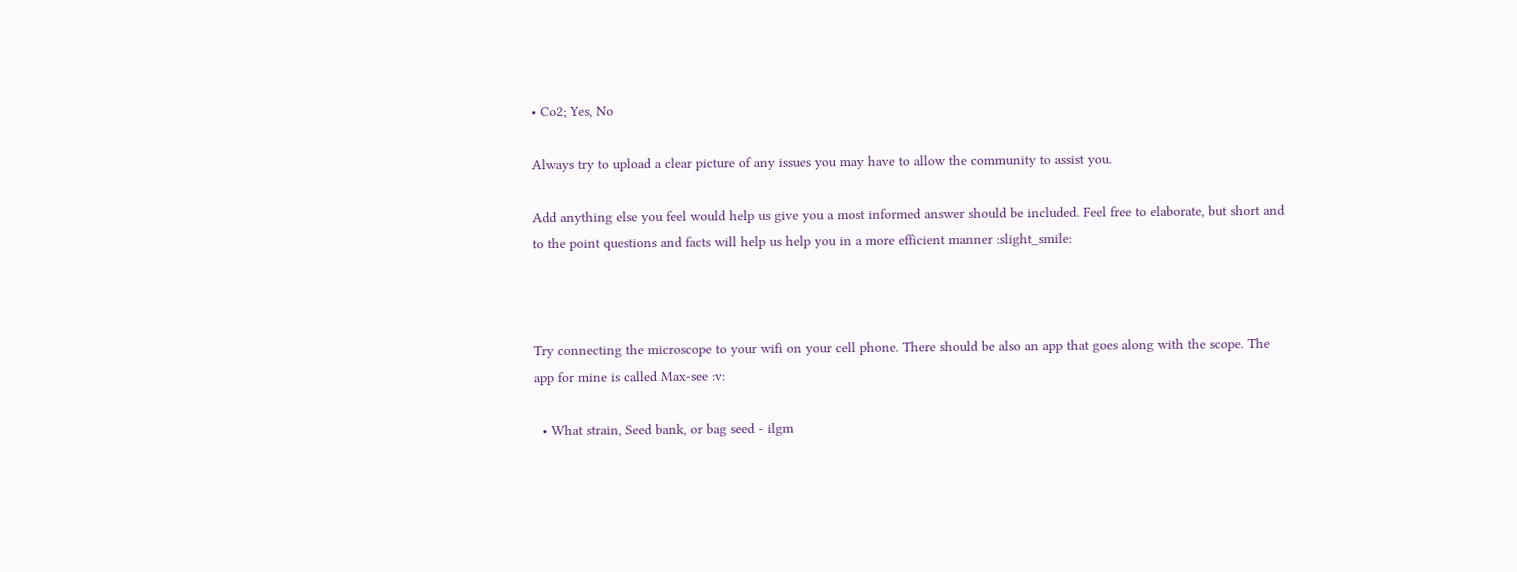• Co2; Yes, No

Always try to upload a clear picture of any issues you may have to allow the community to assist you.

Add anything else you feel would help us give you a most informed answer should be included. Feel free to elaborate, but short and to the point questions and facts will help us help you in a more efficient manner :slight_smile:



Try connecting the microscope to your wifi on your cell phone. There should be also an app that goes along with the scope. The app for mine is called Max-see :v:

  • What strain, Seed bank, or bag seed - ilgm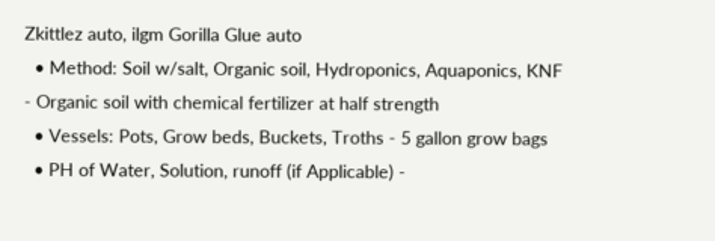Zkittlez auto, ilgm Gorilla Glue auto
  • Method: Soil w/salt, Organic soil, Hydroponics, Aquaponics, KNF - Organic soil with chemical fertilizer at half strength
  • Vessels: Pots, Grow beds, Buckets, Troths - 5 gallon grow bags
  • PH of Water, Solution, runoff (if Applicable) -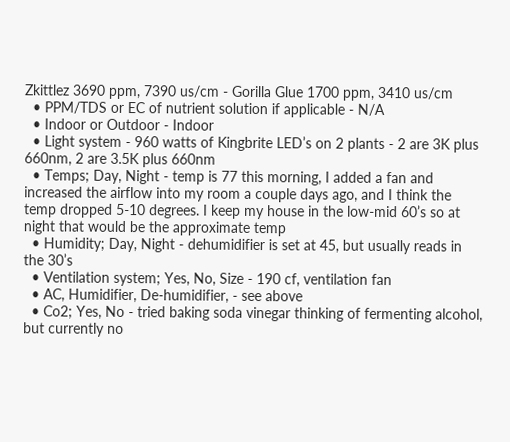Zkittlez 3690 ppm, 7390 us/cm - Gorilla Glue 1700 ppm, 3410 us/cm
  • PPM/TDS or EC of nutrient solution if applicable - N/A
  • Indoor or Outdoor - Indoor
  • Light system - 960 watts of Kingbrite LED’s on 2 plants - 2 are 3K plus 660nm, 2 are 3.5K plus 660nm
  • Temps; Day, Night - temp is 77 this morning, I added a fan and increased the airflow into my room a couple days ago, and I think the temp dropped 5-10 degrees. I keep my house in the low-mid 60’s so at night that would be the approximate temp
  • Humidity; Day, Night - dehumidifier is set at 45, but usually reads in the 30’s
  • Ventilation system; Yes, No, Size - 190 cf, ventilation fan
  • AC, Humidifier, De-humidifier, - see above
  • Co2; Yes, No - tried baking soda vinegar thinking of fermenting alcohol, but currently no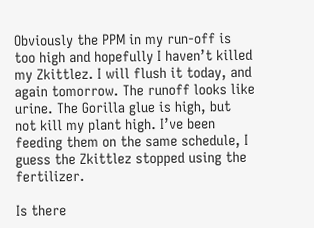Obviously the PPM in my run-off is too high and hopefully I haven’t killed my Zkittlez. I will flush it today, and again tomorrow. The runoff looks like urine. The Gorilla glue is high, but not kill my plant high. I’ve been feeding them on the same schedule, I guess the Zkittlez stopped using the fertilizer.

Is there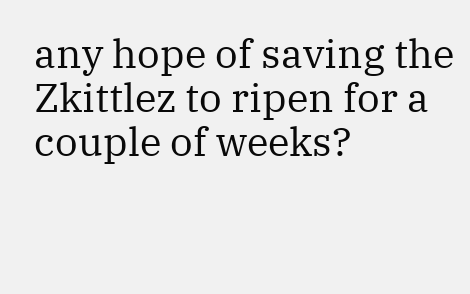any hope of saving the Zkittlez to ripen for a couple of weeks?